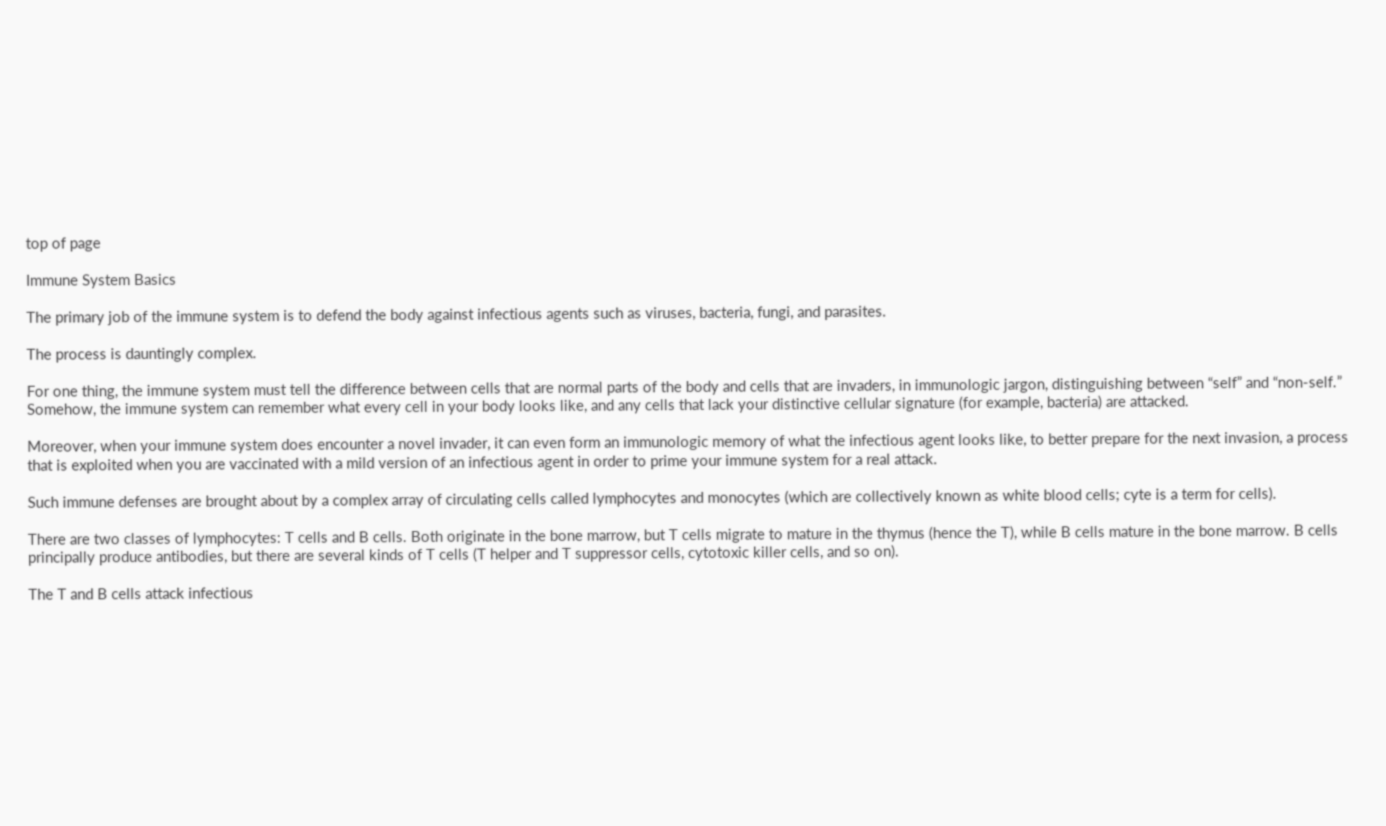top of page

Immune System Basics

The primary job of the immune system is to defend the body against infectious agents such as viruses, bacteria, fungi, and parasites.

The process is dauntingly complex.

For one thing, the immune system must tell the difference between cells that are normal parts of the body and cells that are invaders, in immunologic jargon, distinguishing between “self” and “non-self.” Somehow, the immune system can remember what every cell in your body looks like, and any cells that lack your distinctive cellular signature (for example, bacteria) are attacked.

Moreover, when your immune system does encounter a novel invader, it can even form an immunologic memory of what the infectious agent looks like, to better prepare for the next invasion, a process that is exploited when you are vaccinated with a mild version of an infectious agent in order to prime your immune system for a real attack.

Such immune defenses are brought about by a complex array of circulating cells called lymphocytes and monocytes (which are collectively known as white blood cells; cyte is a term for cells).

There are two classes of lymphocytes: T cells and B cells. Both originate in the bone marrow, but T cells migrate to mature in the thymus (hence the T), while B cells mature in the bone marrow. B cells principally produce antibodies, but there are several kinds of T cells (T helper and T suppressor cells, cytotoxic killer cells, and so on).

The T and B cells attack infectious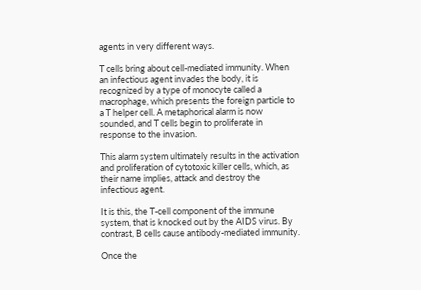agents in very different ways.

T cells bring about cell-mediated immunity. When an infectious agent invades the body, it is recognized by a type of monocyte called a macrophage, which presents the foreign particle to a T helper cell. A metaphorical alarm is now sounded, and T cells begin to proliferate in response to the invasion.

This alarm system ultimately results in the activation and proliferation of cytotoxic killer cells, which, as their name implies, attack and destroy the infectious agent.

It is this, the T-cell component of the immune system, that is knocked out by the AIDS virus. By contrast, B cells cause antibody-mediated immunity.

Once the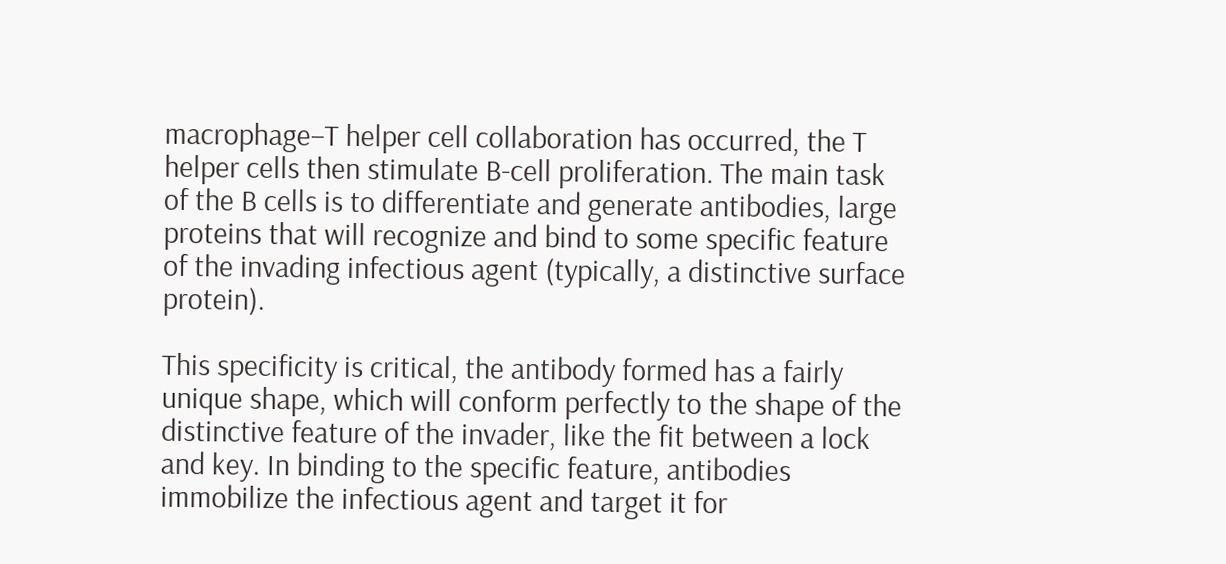macrophage–T helper cell collaboration has occurred, the T helper cells then stimulate B-cell proliferation. The main task of the B cells is to differentiate and generate antibodies, large proteins that will recognize and bind to some specific feature of the invading infectious agent (typically, a distinctive surface protein).

This specificity is critical, the antibody formed has a fairly unique shape, which will conform perfectly to the shape of the distinctive feature of the invader, like the fit between a lock and key. In binding to the specific feature, antibodies immobilize the infectious agent and target it for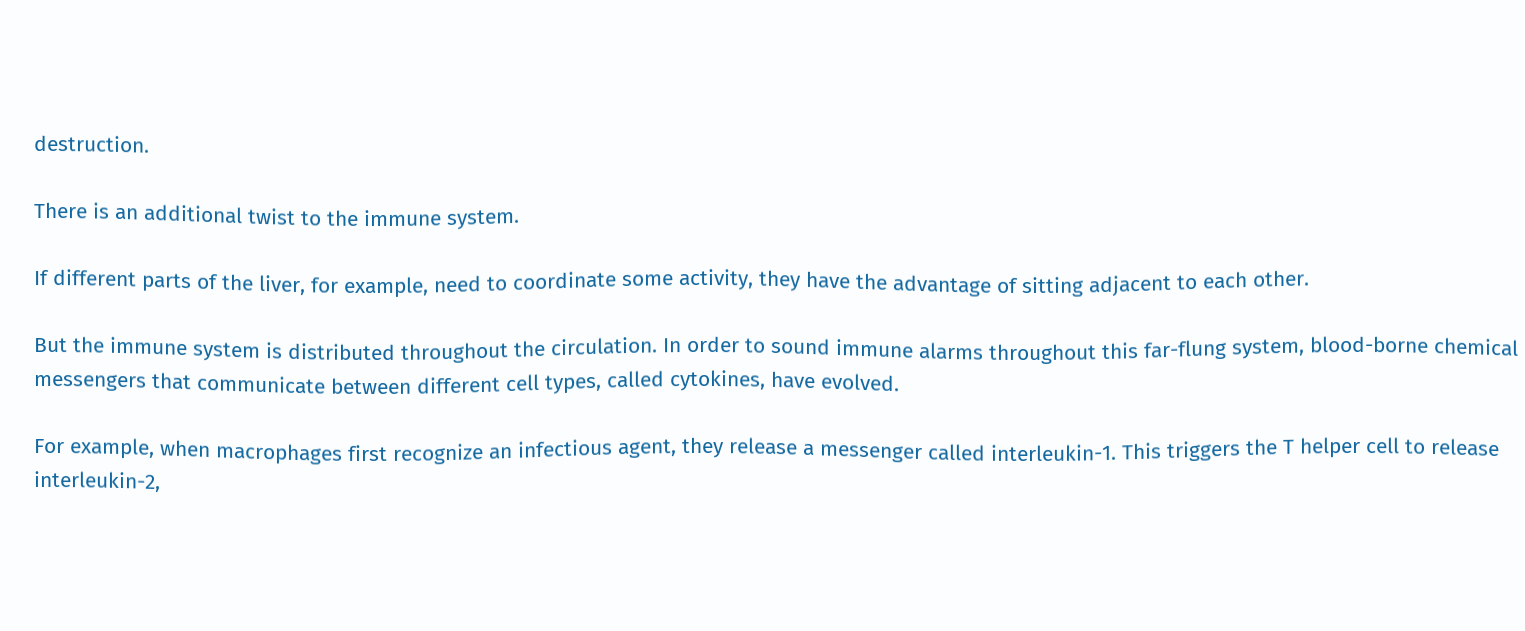destruction.

There is an additional twist to the immune system.

If different parts of the liver, for example, need to coordinate some activity, they have the advantage of sitting adjacent to each other.

But the immune system is distributed throughout the circulation. In order to sound immune alarms throughout this far-flung system, blood-borne chemical messengers that communicate between different cell types, called cytokines, have evolved.

For example, when macrophages first recognize an infectious agent, they release a messenger called interleukin-1. This triggers the T helper cell to release interleukin-2,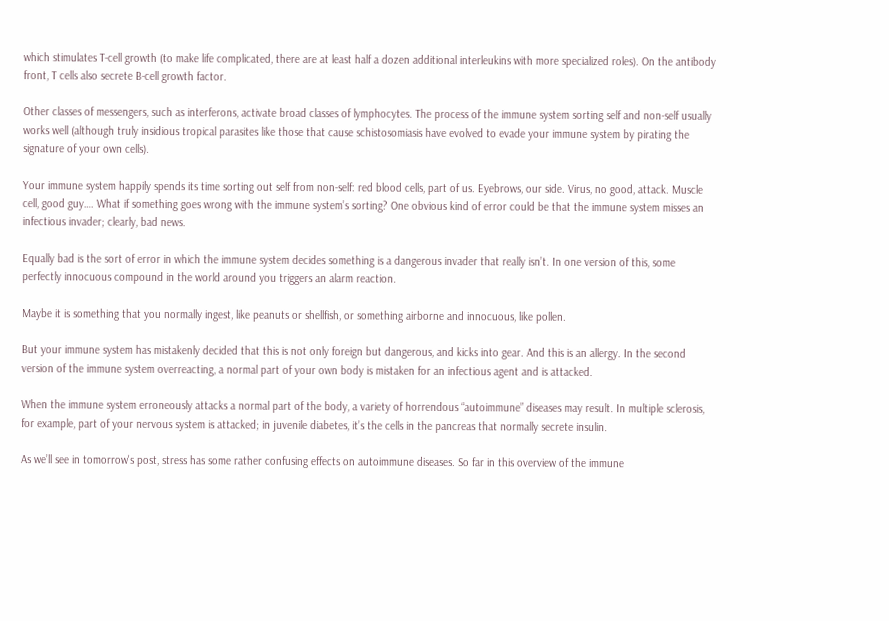which stimulates T-cell growth (to make life complicated, there are at least half a dozen additional interleukins with more specialized roles). On the antibody front, T cells also secrete B-cell growth factor.

Other classes of messengers, such as interferons, activate broad classes of lymphocytes. The process of the immune system sorting self and non-self usually works well (although truly insidious tropical parasites like those that cause schistosomiasis have evolved to evade your immune system by pirating the signature of your own cells).

Your immune system happily spends its time sorting out self from non-self: red blood cells, part of us. Eyebrows, our side. Virus, no good, attack. Muscle cell, good guy…. What if something goes wrong with the immune system’s sorting? One obvious kind of error could be that the immune system misses an infectious invader; clearly, bad news.

Equally bad is the sort of error in which the immune system decides something is a dangerous invader that really isn’t. In one version of this, some perfectly innocuous compound in the world around you triggers an alarm reaction.

Maybe it is something that you normally ingest, like peanuts or shellfish, or something airborne and innocuous, like pollen.

But your immune system has mistakenly decided that this is not only foreign but dangerous, and kicks into gear. And this is an allergy. In the second version of the immune system overreacting, a normal part of your own body is mistaken for an infectious agent and is attacked.

When the immune system erroneously attacks a normal part of the body, a variety of horrendous “autoimmune” diseases may result. In multiple sclerosis, for example, part of your nervous system is attacked; in juvenile diabetes, it’s the cells in the pancreas that normally secrete insulin.

As we’ll see in tomorrow's post, stress has some rather confusing effects on autoimmune diseases. So far in this overview of the immune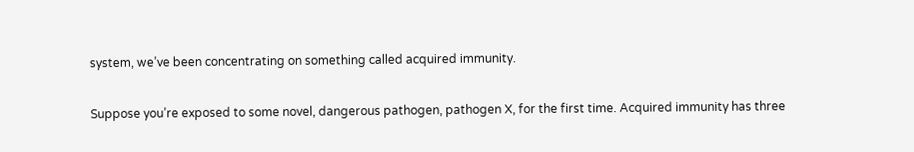system, we’ve been concentrating on something called acquired immunity.

Suppose you’re exposed to some novel, dangerous pathogen, pathogen X, for the first time. Acquired immunity has three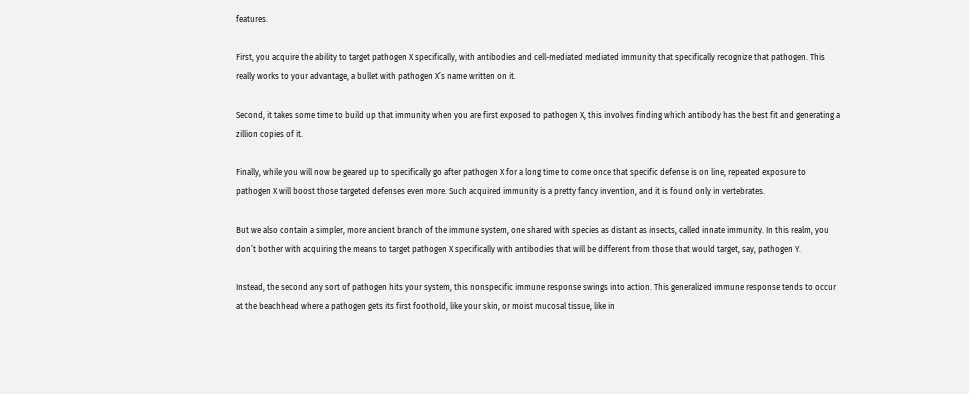features.

First, you acquire the ability to target pathogen X specifically, with antibodies and cell-mediated mediated immunity that specifically recognize that pathogen. This really works to your advantage, a bullet with pathogen X’s name written on it.

Second, it takes some time to build up that immunity when you are first exposed to pathogen X, this involves finding which antibody has the best fit and generating a zillion copies of it.

Finally, while you will now be geared up to specifically go after pathogen X for a long time to come once that specific defense is on line, repeated exposure to pathogen X will boost those targeted defenses even more. Such acquired immunity is a pretty fancy invention, and it is found only in vertebrates.

But we also contain a simpler, more ancient branch of the immune system, one shared with species as distant as insects, called innate immunity. In this realm, you don’t bother with acquiring the means to target pathogen X specifically with antibodies that will be different from those that would target, say, pathogen Y.

Instead, the second any sort of pathogen hits your system, this nonspecific immune response swings into action. This generalized immune response tends to occur at the beachhead where a pathogen gets its first foothold, like your skin, or moist mucosal tissue, like in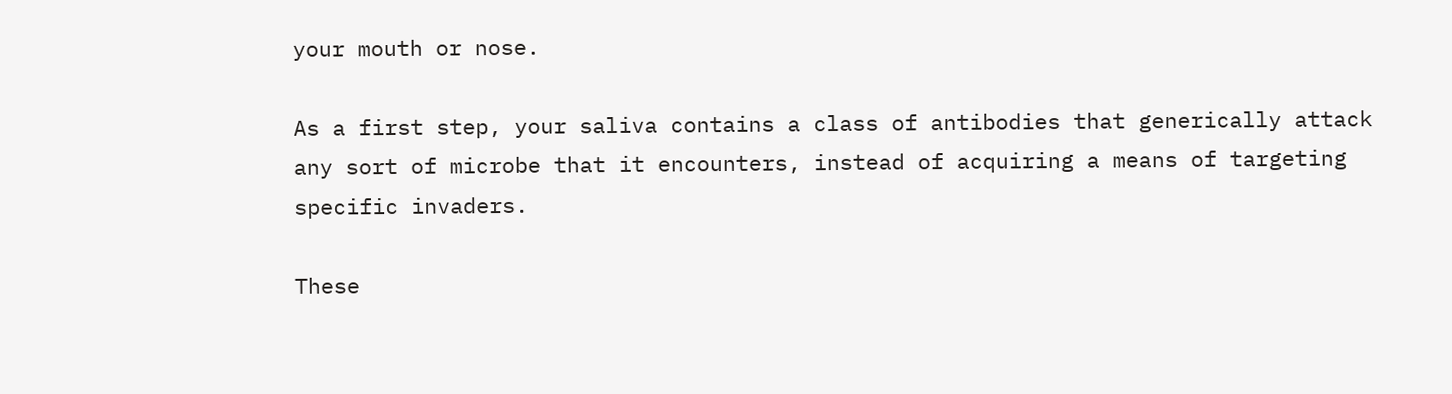your mouth or nose.

As a first step, your saliva contains a class of antibodies that generically attack any sort of microbe that it encounters, instead of acquiring a means of targeting specific invaders.

These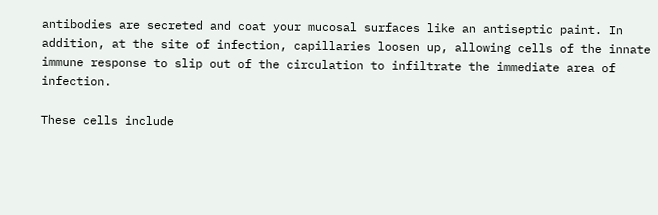antibodies are secreted and coat your mucosal surfaces like an antiseptic paint. In addition, at the site of infection, capillaries loosen up, allowing cells of the innate immune response to slip out of the circulation to infiltrate the immediate area of infection.

These cells include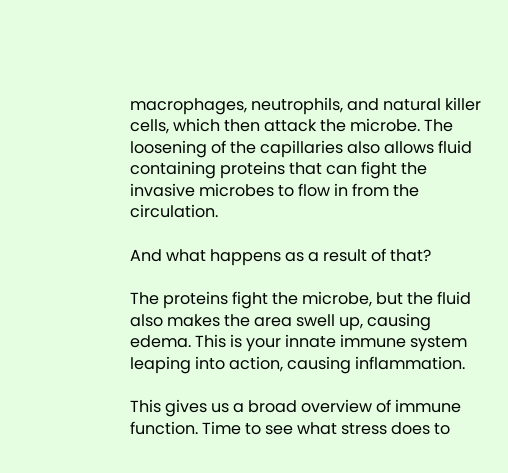macrophages, neutrophils, and natural killer cells, which then attack the microbe. The loosening of the capillaries also allows fluid containing proteins that can fight the invasive microbes to flow in from the circulation.

And what happens as a result of that?

The proteins fight the microbe, but the fluid also makes the area swell up, causing edema. This is your innate immune system leaping into action, causing inflammation.

This gives us a broad overview of immune function. Time to see what stress does to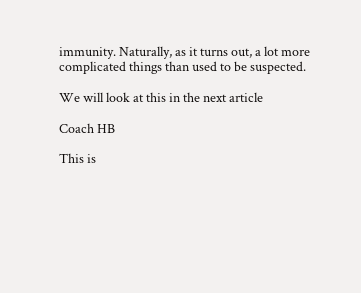immunity. Naturally, as it turns out, a lot more complicated things than used to be suspected.

We will look at this in the next article

Coach HB

This is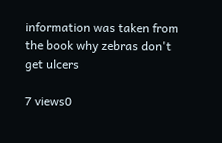information was taken from the book why zebras don't get ulcers

7 views0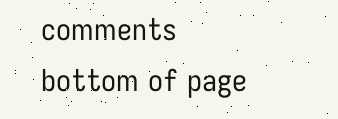comments
bottom of page